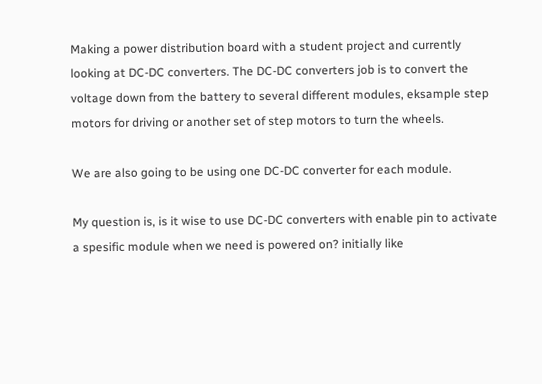Making a power distribution board with a student project and currently looking at DC-DC converters. The DC-DC converters job is to convert the voltage down from the battery to several different modules, eksample step motors for driving or another set of step motors to turn the wheels.

We are also going to be using one DC-DC converter for each module.

My question is, is it wise to use DC-DC converters with enable pin to activate a spesific module when we need is powered on? initially like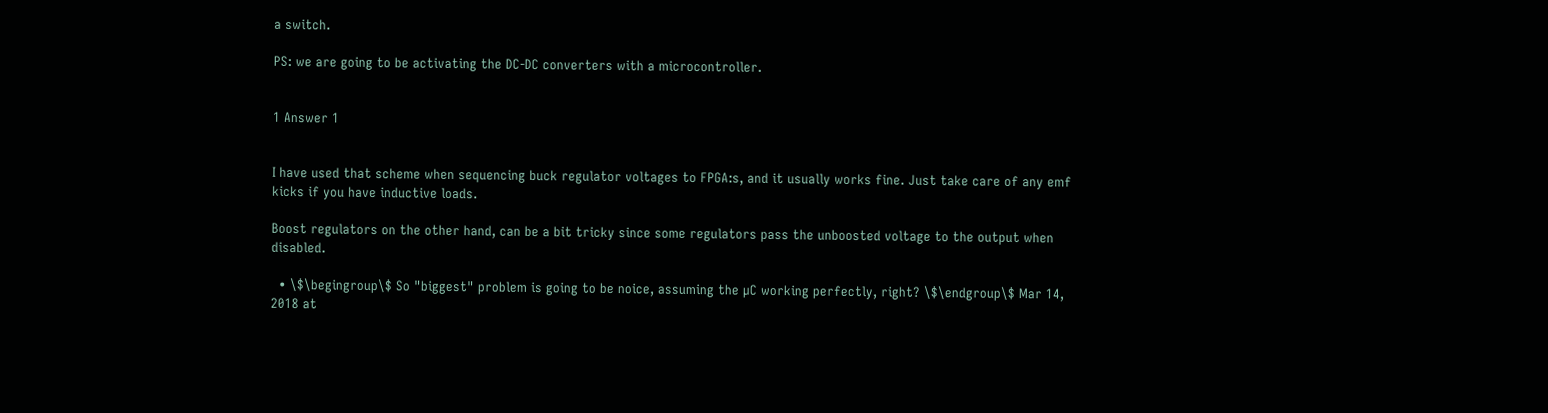a switch.

PS: we are going to be activating the DC-DC converters with a microcontroller.


1 Answer 1


I have used that scheme when sequencing buck regulator voltages to FPGA:s, and it usually works fine. Just take care of any emf kicks if you have inductive loads.

Boost regulators on the other hand, can be a bit tricky since some regulators pass the unboosted voltage to the output when disabled.

  • \$\begingroup\$ So "biggest" problem is going to be noice, assuming the µC working perfectly, right? \$\endgroup\$ Mar 14, 2018 at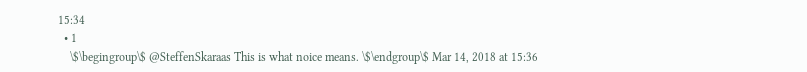15:34
  • 1
    \$\begingroup\$ @SteffenSkaraas This is what noice means. \$\endgroup\$ Mar 14, 2018 at 15:36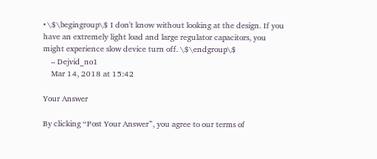• \$\begingroup\$ I don't know without looking at the design. If you have an extremely light load and large regulator capacitors, you might experience slow device turn off. \$\endgroup\$
    – Dejvid_no1
    Mar 14, 2018 at 15:42

Your Answer

By clicking “Post Your Answer”, you agree to our terms of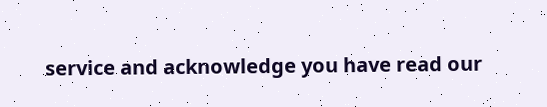service and acknowledge you have read our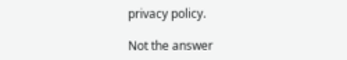privacy policy.

Not the answer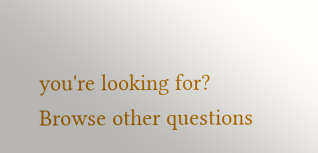you're looking for? Browse other questions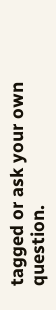tagged or ask your own question.